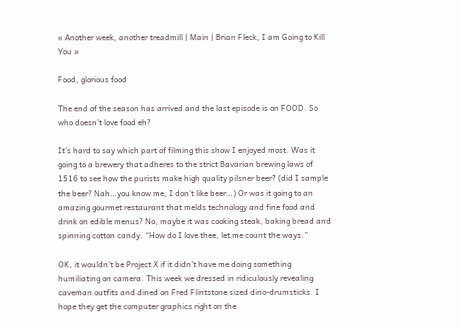« Another week, another treadmill | Main | Brian Fleck, I am Going to Kill You »

Food, glorious food

The end of the season has arrived and the last episode is on FOOD. So who doesn’t love food eh?

It’s hard to say which part of filming this show I enjoyed most. Was it going to a brewery that adheres to the strict Bavarian brewing laws of 1516 to see how the purists make high quality pilsner beer? (did I sample the beer? Nah…you know me, I don’t like beer…) Or was it going to an amazing gourmet restaurant that melds technology and fine food and drink on edible menus? No, maybe it was cooking steak, baking bread and spinning cotton candy. “How do I love thee, let me count the ways.”

OK, it wouldn’t be Project X if it didn’t have me doing something humiliating on camera. This week we dressed in ridiculously revealing caveman outfits and dined on Fred Flintstone sized dino-drumsticks. I hope they get the computer graphics right on the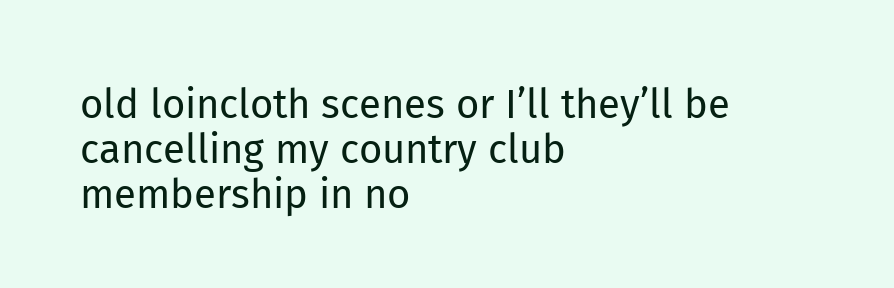old loincloth scenes or I’ll they’ll be cancelling my country club membership in no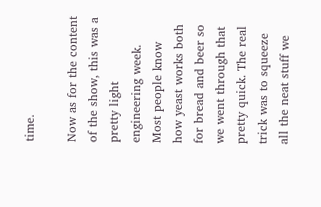time.

Now as for the content of the show, this was a pretty light engineering week. Most people know how yeast works both for bread and beer so we went through that pretty quick. The real trick was to squeeze all the neat stuff we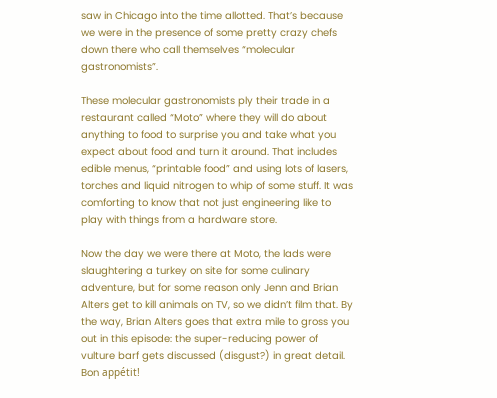saw in Chicago into the time allotted. That’s because we were in the presence of some pretty crazy chefs down there who call themselves “molecular gastronomists”.

These molecular gastronomists ply their trade in a restaurant called “Moto” where they will do about anything to food to surprise you and take what you expect about food and turn it around. That includes edible menus, “printable food” and using lots of lasers, torches and liquid nitrogen to whip of some stuff. It was comforting to know that not just engineering like to play with things from a hardware store.

Now the day we were there at Moto, the lads were slaughtering a turkey on site for some culinary adventure, but for some reason only Jenn and Brian Alters get to kill animals on TV, so we didn’t film that. By the way, Brian Alters goes that extra mile to gross you out in this episode: the super-reducing power of vulture barf gets discussed (disgust?) in great detail. Bon appétit!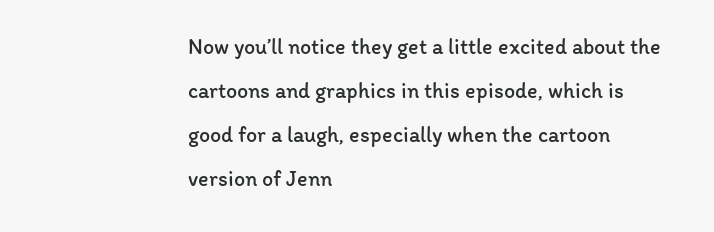Now you’ll notice they get a little excited about the cartoons and graphics in this episode, which is good for a laugh, especially when the cartoon version of Jenn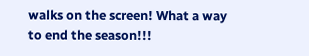walks on the screen! What a way to end the season!!!